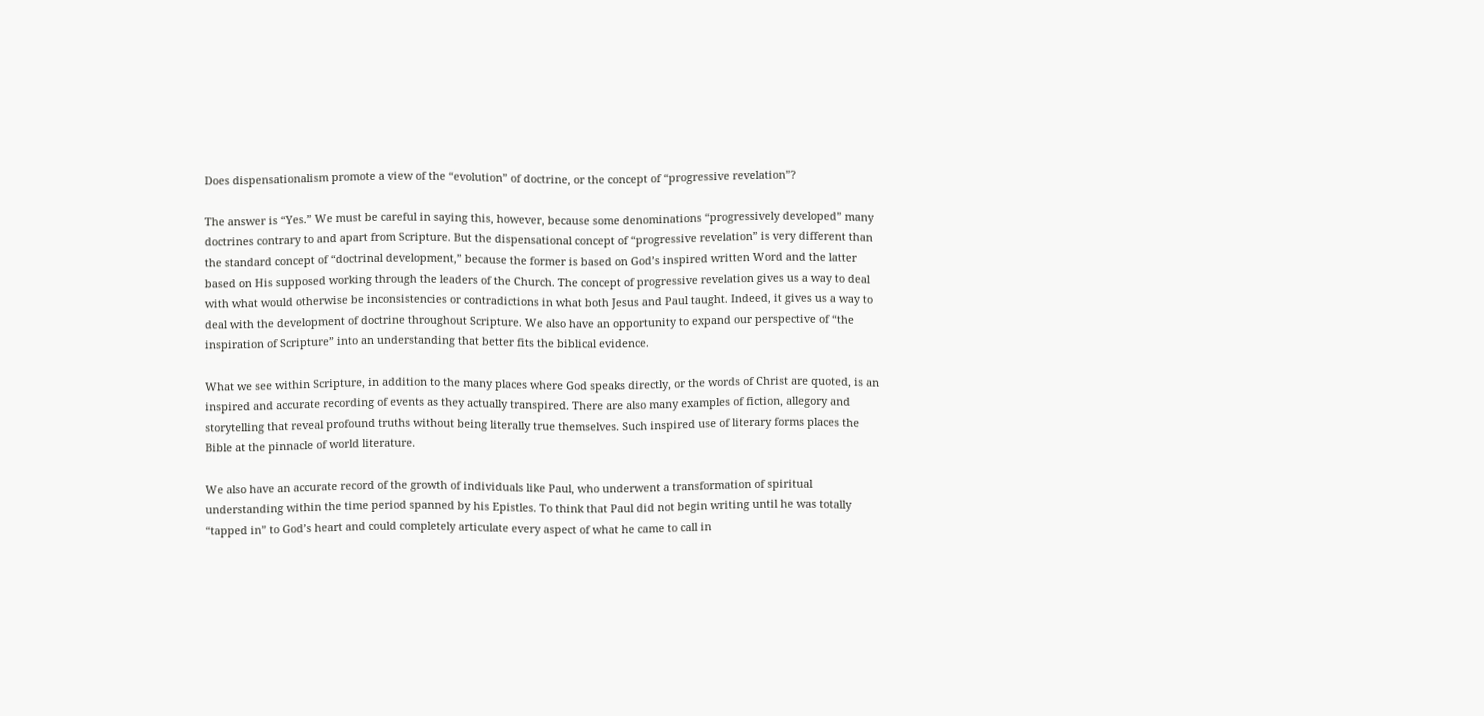Does dispensationalism promote a view of the “evolution” of doctrine, or the concept of “progressive revelation”?

The answer is “Yes.” We must be careful in saying this, however, because some denominations “progressively developed” many doctrines contrary to and apart from Scripture. But the dispensational concept of “progressive revelation” is very different than the standard concept of “doctrinal development,” because the former is based on God’s inspired written Word and the latter based on His supposed working through the leaders of the Church. The concept of progressive revelation gives us a way to deal with what would otherwise be inconsistencies or contradictions in what both Jesus and Paul taught. Indeed, it gives us a way to deal with the development of doctrine throughout Scripture. We also have an opportunity to expand our perspective of “the inspiration of Scripture” into an understanding that better fits the biblical evidence.

What we see within Scripture, in addition to the many places where God speaks directly, or the words of Christ are quoted, is an inspired and accurate recording of events as they actually transpired. There are also many examples of fiction, allegory and storytelling that reveal profound truths without being literally true themselves. Such inspired use of literary forms places the Bible at the pinnacle of world literature.

We also have an accurate record of the growth of individuals like Paul, who underwent a transformation of spiritual understanding within the time period spanned by his Epistles. To think that Paul did not begin writing until he was totally “tapped in” to God’s heart and could completely articulate every aspect of what he came to call in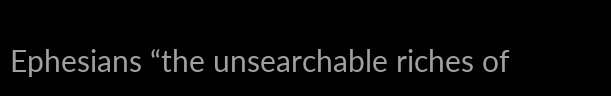Ephesians “the unsearchable riches of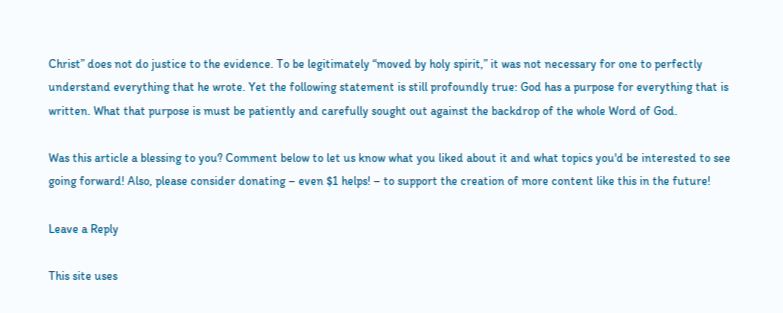Christ” does not do justice to the evidence. To be legitimately “moved by holy spirit,” it was not necessary for one to perfectly understand everything that he wrote. Yet the following statement is still profoundly true: God has a purpose for everything that is written. What that purpose is must be patiently and carefully sought out against the backdrop of the whole Word of God.

Was this article a blessing to you? Comment below to let us know what you liked about it and what topics you'd be interested to see going forward! Also, please consider donating – even $1 helps! – to support the creation of more content like this in the future!

Leave a Reply

This site uses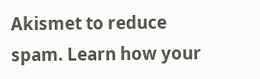Akismet to reduce spam. Learn how your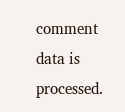comment data is processed.